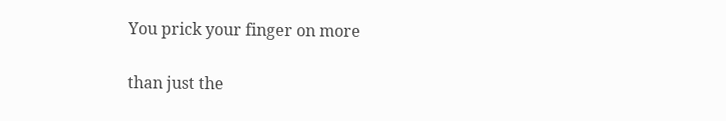You prick your finger on more

than just the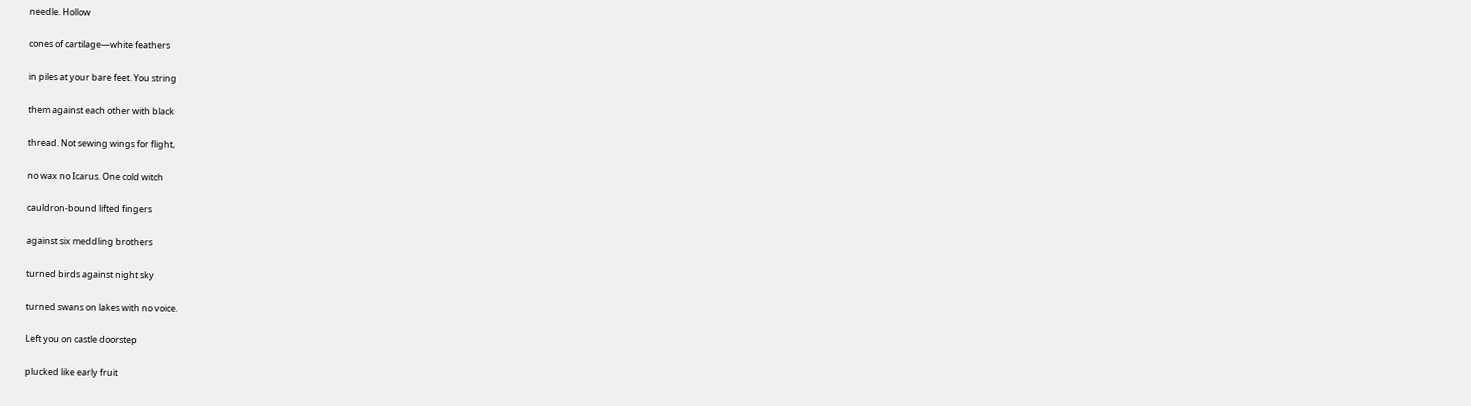needle. Hollow

cones of cartilage—white feathers

in piles at your bare feet. You string

them against each other with black

thread. Not sewing wings for flight,

no wax no Icarus. One cold witch

cauldron-bound lifted fingers

against six meddling brothers

turned birds against night sky

turned swans on lakes with no voice.

Left you on castle doorstep

plucked like early fruit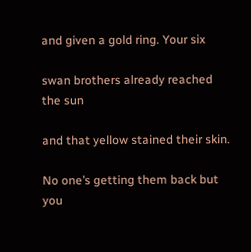and given a gold ring. Your six

swan brothers already reached the sun

and that yellow stained their skin.

No one’s getting them back but you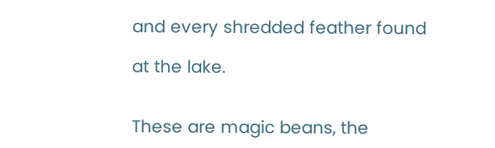and every shredded feather found

at the lake.


These are magic beans, the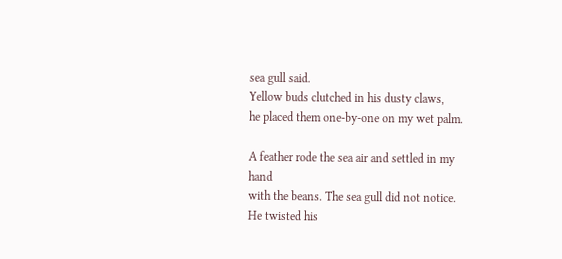sea gull said.
Yellow buds clutched in his dusty claws,
he placed them one-by-one on my wet palm.

A feather rode the sea air and settled in my hand
with the beans. The sea gull did not notice.
He twisted his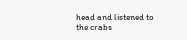head and listened to the crabs